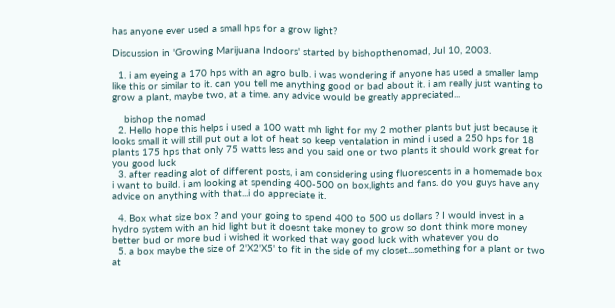has anyone ever used a small hps for a grow light?

Discussion in 'Growing Marijuana Indoors' started by bishopthenomad, Jul 10, 2003.

  1. i am eyeing a 170 hps with an agro bulb. i was wondering if anyone has used a smaller lamp like this or similar to it. can you tell me anything good or bad about it. i am really just wanting to grow a plant, maybe two, at a time. any advice would be greatly appreciated...

    bishop the nomad
  2. Hello hope this helps i used a 100 watt mh light for my 2 mother plants but just because it looks small it will still put out a lot of heat so keep ventalation in mind i used a 250 hps for 18 plants 175 hps that only 75 watts less and you said one or two plants it should work great for you good luck
  3. after reading alot of different posts, i am considering using fluorescents in a homemade box i want to build. i am looking at spending 400-500 on box,lights and fans. do you guys have any advice on anything with that...i do appreciate it.

  4. Box what size box ? and your going to spend 400 to 500 us dollars ? I would invest in a hydro system with an hid light but it doesnt take money to grow so dont think more money better bud or more bud i wished it worked that way good luck with whatever you do
  5. a box maybe the size of 2'X2'X5' to fit in the side of my closet...something for a plant or two at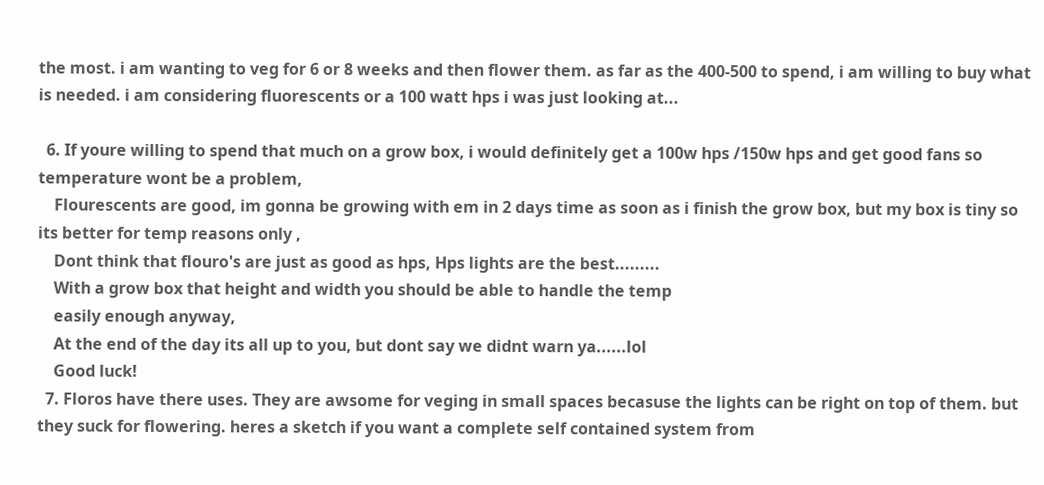the most. i am wanting to veg for 6 or 8 weeks and then flower them. as far as the 400-500 to spend, i am willing to buy what is needed. i am considering fluorescents or a 100 watt hps i was just looking at...

  6. If youre willing to spend that much on a grow box, i would definitely get a 100w hps /150w hps and get good fans so temperature wont be a problem,
    Flourescents are good, im gonna be growing with em in 2 days time as soon as i finish the grow box, but my box is tiny so its better for temp reasons only ,
    Dont think that flouro's are just as good as hps, Hps lights are the best.........
    With a grow box that height and width you should be able to handle the temp
    easily enough anyway,
    At the end of the day its all up to you, but dont say we didnt warn ya......lol
    Good luck!
  7. Floros have there uses. They are awsome for veging in small spaces becasuse the lights can be right on top of them. but they suck for flowering. heres a sketch if you want a complete self contained system from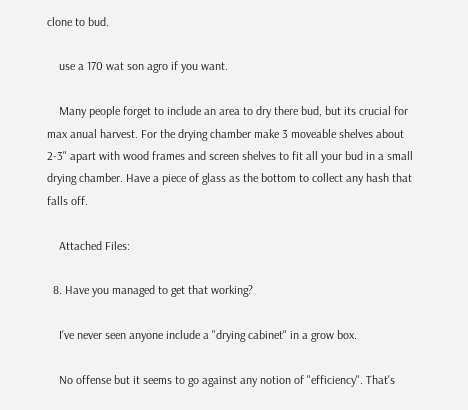clone to bud.

    use a 170 wat son agro if you want.

    Many people forget to include an area to dry there bud, but its crucial for max anual harvest. For the drying chamber make 3 moveable shelves about 2-3" apart with wood frames and screen shelves to fit all your bud in a small drying chamber. Have a piece of glass as the bottom to collect any hash that falls off.

    Attached Files:

  8. Have you managed to get that working?

    I've never seen anyone include a "drying cabinet" in a grow box.

    No offense but it seems to go against any notion of "efficiency". That's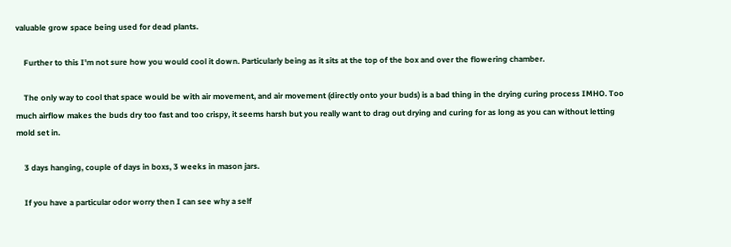valuable grow space being used for dead plants.

    Further to this I'm not sure how you would cool it down. Particularly being as it sits at the top of the box and over the flowering chamber.

    The only way to cool that space would be with air movement, and air movement (directly onto your buds) is a bad thing in the drying curing process IMHO. Too much airflow makes the buds dry too fast and too crispy, it seems harsh but you really want to drag out drying and curing for as long as you can without letting mold set in.

    3 days hanging, couple of days in boxs, 3 weeks in mason jars.

    If you have a particular odor worry then I can see why a self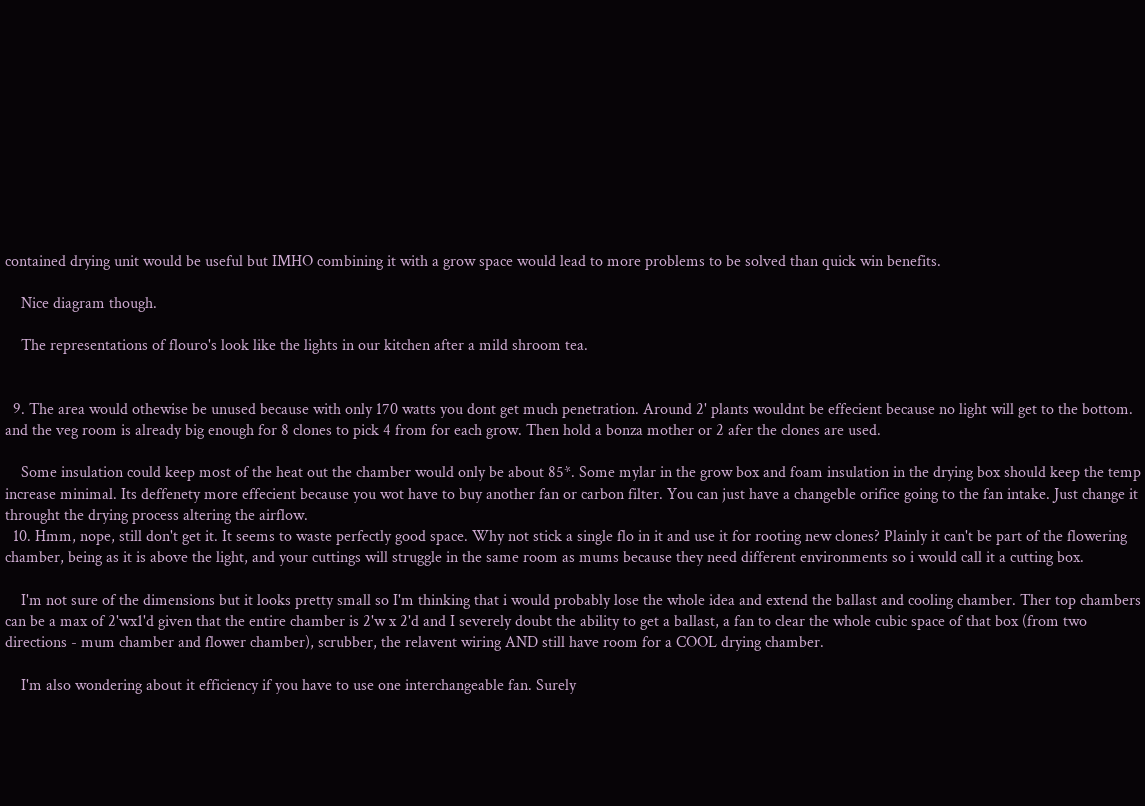contained drying unit would be useful but IMHO combining it with a grow space would lead to more problems to be solved than quick win benefits.

    Nice diagram though.

    The representations of flouro's look like the lights in our kitchen after a mild shroom tea.


  9. The area would othewise be unused because with only 170 watts you dont get much penetration. Around 2' plants wouldnt be effecient because no light will get to the bottom. and the veg room is already big enough for 8 clones to pick 4 from for each grow. Then hold a bonza mother or 2 afer the clones are used.

    Some insulation could keep most of the heat out the chamber would only be about 85*. Some mylar in the grow box and foam insulation in the drying box should keep the temp increase minimal. Its deffenety more effecient because you wot have to buy another fan or carbon filter. You can just have a changeble orifice going to the fan intake. Just change it throught the drying process altering the airflow.
  10. Hmm, nope, still don't get it. It seems to waste perfectly good space. Why not stick a single flo in it and use it for rooting new clones? Plainly it can't be part of the flowering chamber, being as it is above the light, and your cuttings will struggle in the same room as mums because they need different environments so i would call it a cutting box.

    I'm not sure of the dimensions but it looks pretty small so I'm thinking that i would probably lose the whole idea and extend the ballast and cooling chamber. Ther top chambers can be a max of 2'wx1'd given that the entire chamber is 2'w x 2'd and I severely doubt the ability to get a ballast, a fan to clear the whole cubic space of that box (from two directions - mum chamber and flower chamber), scrubber, the relavent wiring AND still have room for a COOL drying chamber.

    I'm also wondering about it efficiency if you have to use one interchangeable fan. Surely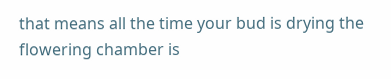that means all the time your bud is drying the flowering chamber is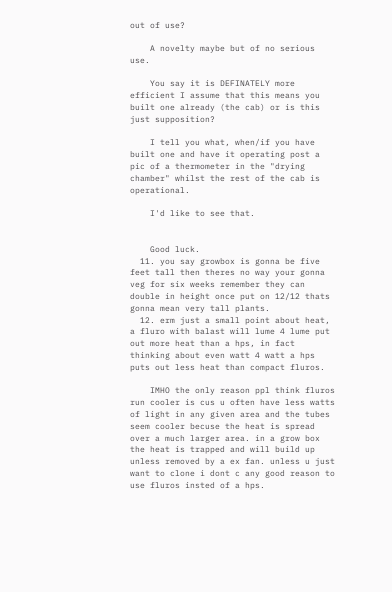out of use?

    A novelty maybe but of no serious use.

    You say it is DEFINATELY more efficient I assume that this means you built one already (the cab) or is this just supposition?

    I tell you what, when/if you have built one and have it operating post a pic of a thermometer in the "drying chamber" whilst the rest of the cab is operational.

    I'd like to see that.


    Good luck.
  11. you say growbox is gonna be five feet tall then theres no way your gonna veg for six weeks remember they can double in height once put on 12/12 thats gonna mean very tall plants.
  12. erm just a small point about heat, a fluro with balast will lume 4 lume put out more heat than a hps, in fact thinking about even watt 4 watt a hps puts out less heat than compact fluros.

    IMHO the only reason ppl think fluros run cooler is cus u often have less watts of light in any given area and the tubes seem cooler becuse the heat is spread over a much larger area. in a grow box the heat is trapped and will build up unless removed by a ex fan. unless u just want to clone i dont c any good reason to use fluros insted of a hps.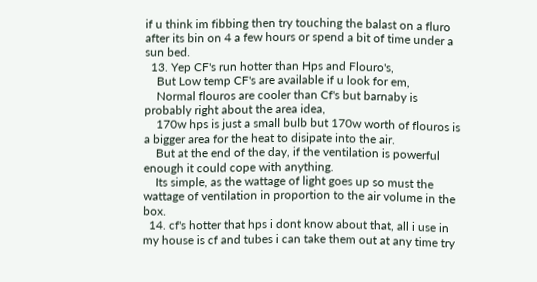if u think im fibbing then try touching the balast on a fluro after its bin on 4 a few hours or spend a bit of time under a sun bed.
  13. Yep CF's run hotter than Hps and Flouro's,
    But Low temp CF's are available if u look for em,
    Normal flouros are cooler than Cf's but barnaby is probably right about the area idea,
    170w hps is just a small bulb but 170w worth of flouros is a bigger area for the heat to disipate into the air.
    But at the end of the day, if the ventilation is powerful enough it could cope with anything.
    Its simple, as the wattage of light goes up so must the wattage of ventilation in proportion to the air volume in the box.
  14. cf's hotter that hps i dont know about that, all i use in my house is cf and tubes i can take them out at any time try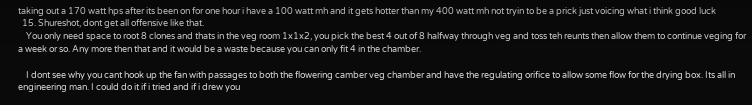taking out a 170 watt hps after its been on for one hour i have a 100 watt mh and it gets hotter than my 400 watt mh not tryin to be a prick just voicing what i think good luck
  15. Shureshot, dont get all offensive like that.
    You only need space to root 8 clones and thats in the veg room 1x1x2, you pick the best 4 out of 8 halfway through veg and toss teh reunts then allow them to continue veging for a week or so. Any more then that and it would be a waste because you can only fit 4 in the chamber.

    I dont see why you cant hook up the fan with passages to both the flowering camber veg chamber and have the regulating orifice to allow some flow for the drying box. Its all in engineering man. I could do it if i tried and if i drew you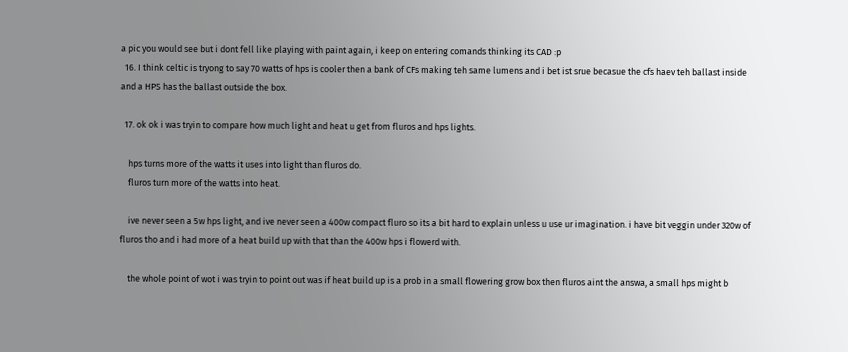a pic you would see but i dont fell like playing with paint again, i keep on entering comands thinking its CAD :p
  16. I think celtic is tryong to say 70 watts of hps is cooler then a bank of CFs making teh same lumens and i bet ist srue becasue the cfs haev teh ballast inside and a HPS has the ballast outside the box.

  17. ok ok i was tryin to compare how much light and heat u get from fluros and hps lights.

    hps turns more of the watts it uses into light than fluros do.
    fluros turn more of the watts into heat.

    ive never seen a 5w hps light, and ive never seen a 400w compact fluro so its a bit hard to explain unless u use ur imagination. i have bit veggin under 320w of fluros tho and i had more of a heat build up with that than the 400w hps i flowerd with.

    the whole point of wot i was tryin to point out was if heat build up is a prob in a small flowering grow box then fluros aint the answa, a small hps might b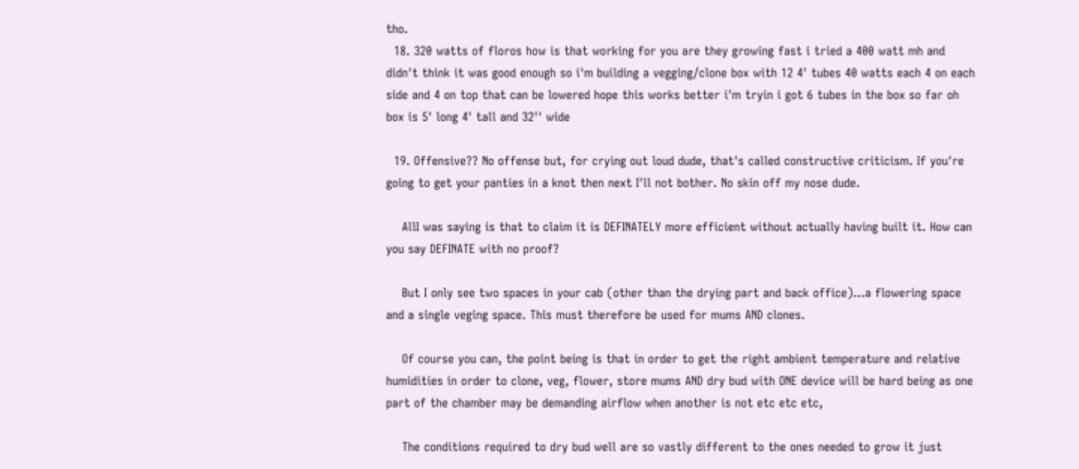tho.
  18. 320 watts of floros how is that working for you are they growing fast i tried a 400 watt mh and didn't think it was good enough so i'm building a vegging/clone box with 12 4' tubes 40 watts each 4 on each side and 4 on top that can be lowered hope this works better i'm tryin i got 6 tubes in the box so far oh box is 5' long 4' tall and 32'' wide

  19. Offensive?? No offense but, for crying out loud dude, that's called constructive criticism. If you're going to get your panties in a knot then next I'll not bother. No skin off my nose dude.

    AllI was saying is that to claim it is DEFINATELY more efficient without actually having built it. How can you say DEFINATE with no proof?

    But I only see two spaces in your cab (other than the drying part and back office)...a flowering space and a single veging space. This must therefore be used for mums AND clones.

    Of course you can, the point being is that in order to get the right ambient temperature and relative humidities in order to clone, veg, flower, store mums AND dry bud with ONE device will be hard being as one part of the chamber may be demanding airflow when another is not etc etc etc,

    The conditions required to dry bud well are so vastly different to the ones needed to grow it just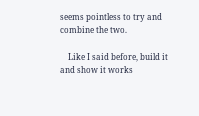seems pointless to try and combine the two.

    Like I said before, build it and show it works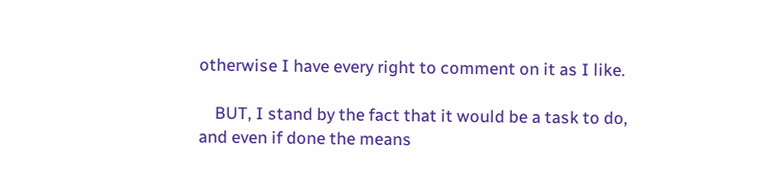otherwise I have every right to comment on it as I like.

    BUT, I stand by the fact that it would be a task to do, and even if done the means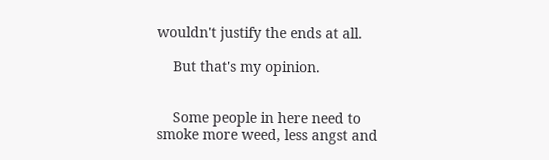wouldn't justify the ends at all.

    But that's my opinion.


    Some people in here need to smoke more weed, less angst and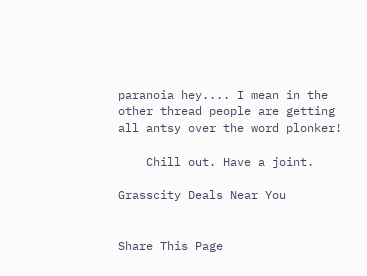paranoia hey.... I mean in the other thread people are getting all antsy over the word plonker!

    Chill out. Have a joint.

Grasscity Deals Near You


Share This Page